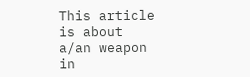This article is about a/an weapon in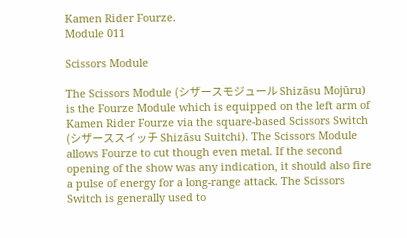Kamen Rider Fourze.
Module 011

Scissors Module

The Scissors Module (シザースモジュール Shizāsu Mojūru) is the Fourze Module which is equipped on the left arm of Kamen Rider Fourze via the square-based Scissors Switch (シザーススイッチ Shizāsu Suitchi). The Scissors Module allows Fourze to cut though even metal. If the second opening of the show was any indication, it should also fire a pulse of energy for a long-range attack. The Scissors Switch is generally used to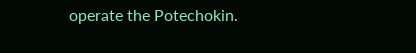operate the Potechokin.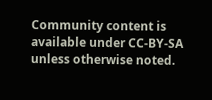Community content is available under CC-BY-SA unless otherwise noted.